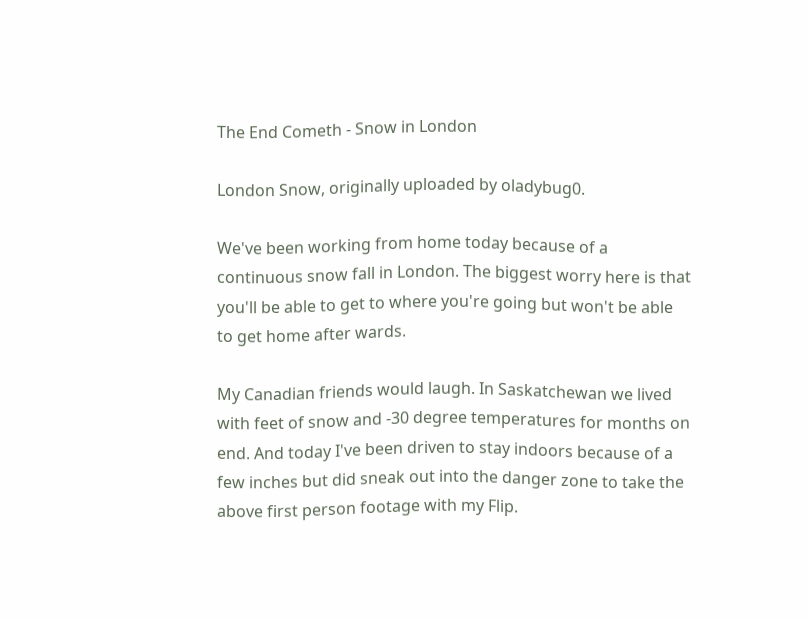The End Cometh - Snow in London

London Snow, originally uploaded by oladybug0.

We've been working from home today because of a continuous snow fall in London. The biggest worry here is that you'll be able to get to where you're going but won't be able to get home after wards.

My Canadian friends would laugh. In Saskatchewan we lived with feet of snow and -30 degree temperatures for months on end. And today I've been driven to stay indoors because of a few inches but did sneak out into the danger zone to take the above first person footage with my Flip.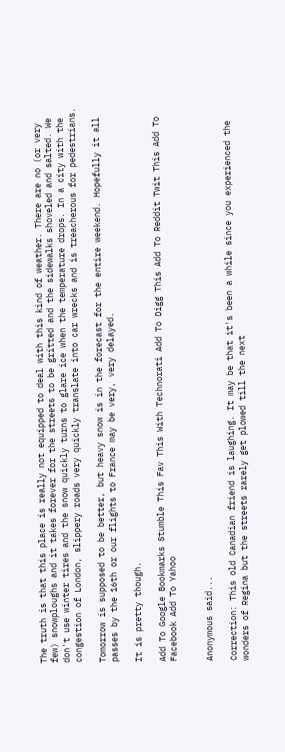The truth is that this place is really not equipped to deal with this kind of weather. There are no (or very few) snowploughs and it takes forever for the streets to be gritted and the sidewalks shoveled and salted. We don't use winter tires and the snow quickly turns to glare ice when the temperature drops. In a city with the congestion of London, slippery roads very quickly translate into car wrecks and is treacherous for pedestrians.

Tomorrow is supposed to be better, but heavy snow is in the forecast for the entire weekend. Hopefully it all passes by the 16th or our flights to France may be very, very delayed.

It is pretty though.

Add To Google Bookmarks Stumble This Fav This With Technorati Add To Digg This Add To Reddit Twit This Add To Facebook Add To Yahoo


Anonymous said...

Correction: This old Canadian friend is laughing. It may be that it's been a while since you experienced the wonders of Regina but the streets rarely get plowed till the next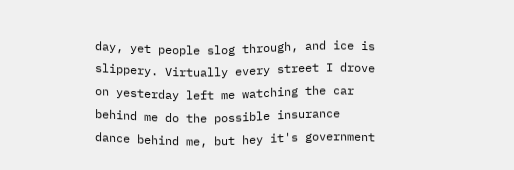day, yet people slog through, and ice is slippery. Virtually every street I drove on yesterday left me watching the car behind me do the possible insurance dance behind me, but hey it's government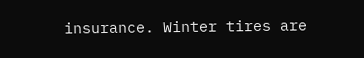insurance. Winter tires are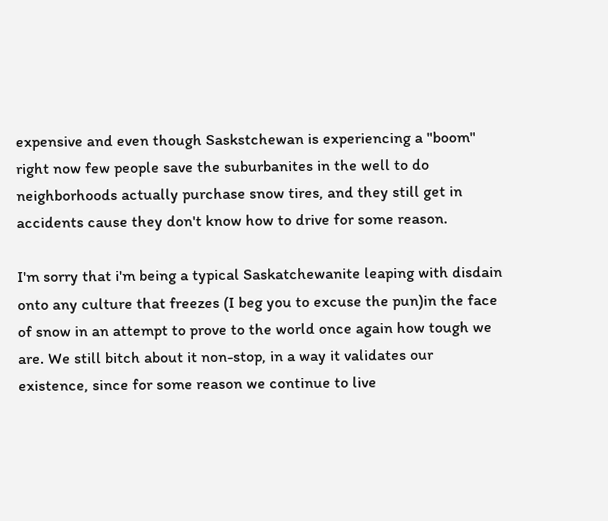expensive and even though Saskstchewan is experiencing a "boom" right now few people save the suburbanites in the well to do neighborhoods actually purchase snow tires, and they still get in accidents cause they don't know how to drive for some reason.

I'm sorry that i'm being a typical Saskatchewanite leaping with disdain onto any culture that freezes (I beg you to excuse the pun)in the face of snow in an attempt to prove to the world once again how tough we are. We still bitch about it non-stop, in a way it validates our existence, since for some reason we continue to live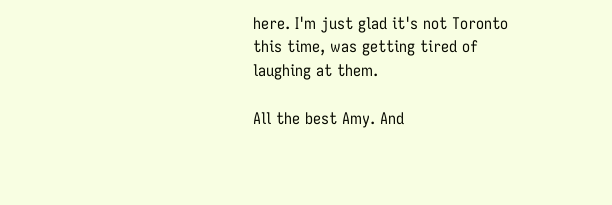here. I'm just glad it's not Toronto this time, was getting tired of laughing at them.

All the best Amy. And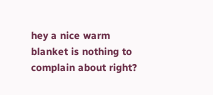hey a nice warm blanket is nothing to complain about right?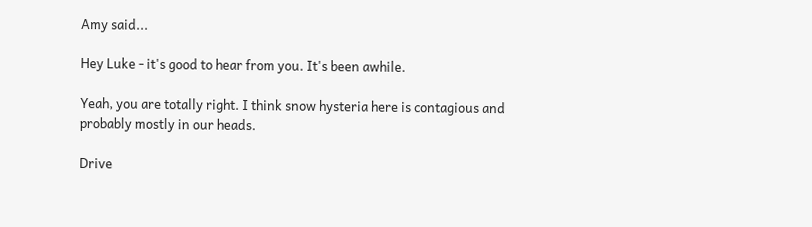Amy said...

Hey Luke - it's good to hear from you. It's been awhile.

Yeah, you are totally right. I think snow hysteria here is contagious and probably mostly in our heads.

Drive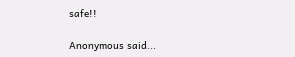safe!!

Anonymous said...